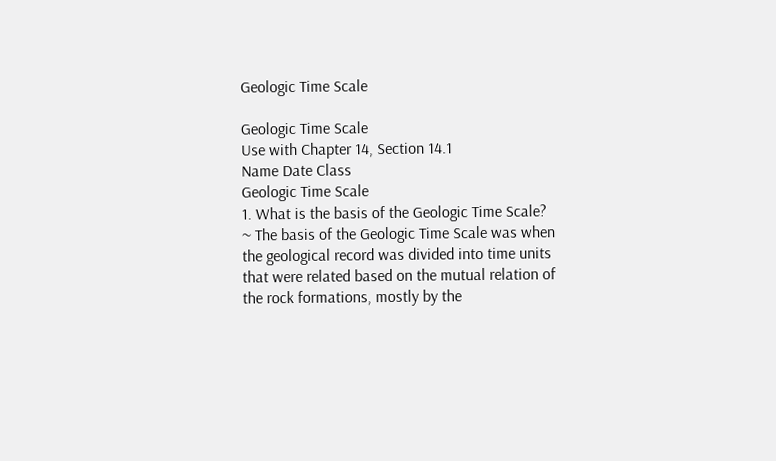Geologic Time Scale

Geologic Time Scale
Use with Chapter 14, Section 14.1
Name Date Class
Geologic Time Scale
1. What is the basis of the Geologic Time Scale?
~ The basis of the Geologic Time Scale was when
the geological record was divided into time units
that were related based on the mutual relation of
the rock formations, mostly by the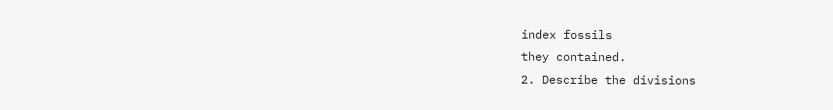index fossils
they contained.
2. Describe the divisions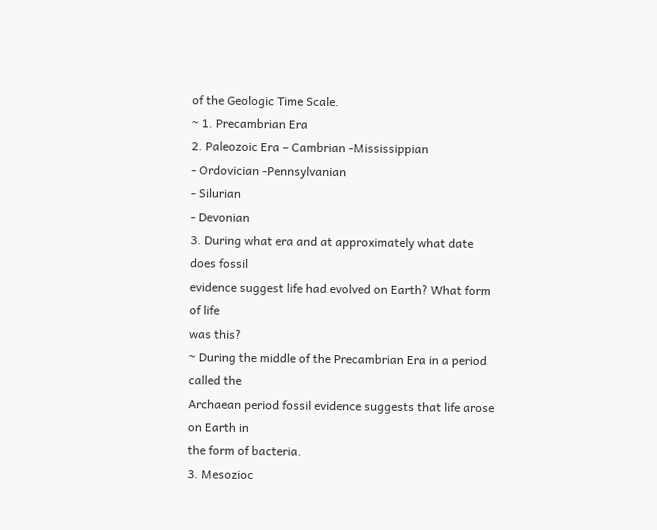of the Geologic Time Scale.
~ 1. Precambrian Era
2. Paleozoic Era – Cambrian -Mississippian
- Ordovician -Pennsylvanian
- Silurian
- Devonian
3. During what era and at approximately what date does fossil
evidence suggest life had evolved on Earth? What form of life
was this?
~ During the middle of the Precambrian Era in a period called the
Archaean period fossil evidence suggests that life arose on Earth in
the form of bacteria.
3. Mesozioc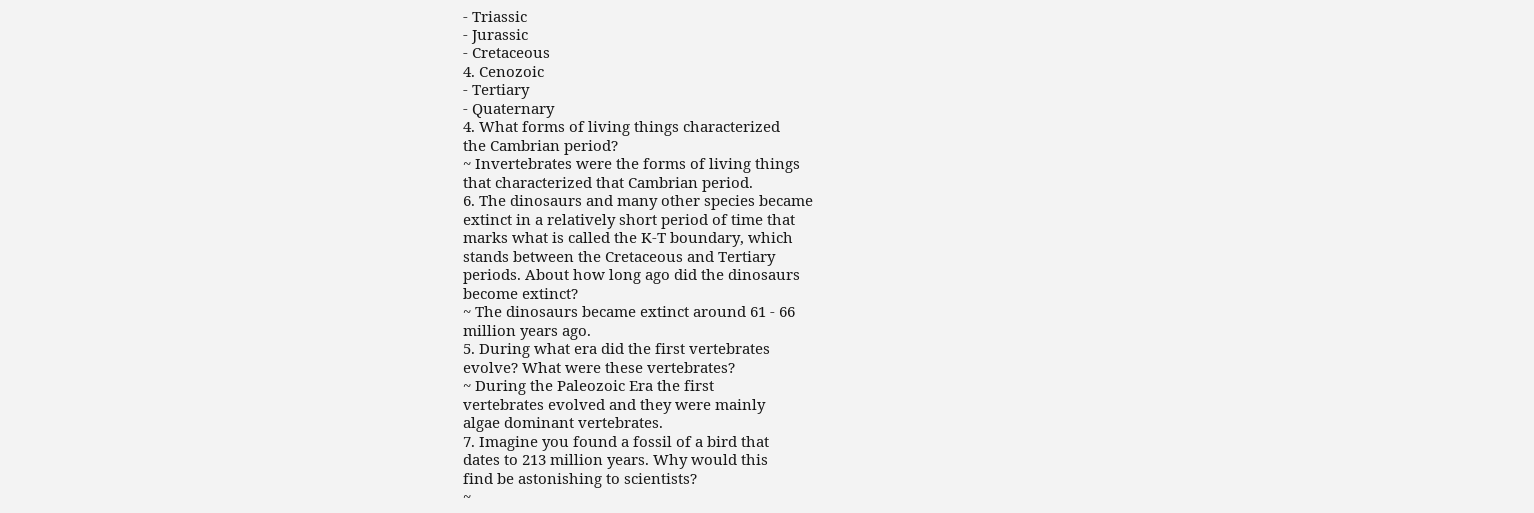- Triassic
- Jurassic
- Cretaceous
4. Cenozoic
- Tertiary
- Quaternary
4. What forms of living things characterized
the Cambrian period?
~ Invertebrates were the forms of living things
that characterized that Cambrian period.
6. The dinosaurs and many other species became
extinct in a relatively short period of time that
marks what is called the K-T boundary, which
stands between the Cretaceous and Tertiary
periods. About how long ago did the dinosaurs
become extinct?
~ The dinosaurs became extinct around 61 - 66
million years ago.
5. During what era did the first vertebrates
evolve? What were these vertebrates?
~ During the Paleozoic Era the first
vertebrates evolved and they were mainly
algae dominant vertebrates.
7. Imagine you found a fossil of a bird that
dates to 213 million years. Why would this
find be astonishing to scientists?
~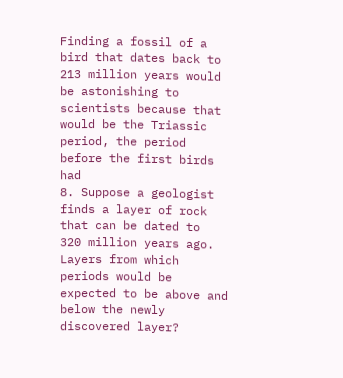Finding a fossil of a bird that dates back to
213 million years would be astonishing to
scientists because that would be the Triassic
period, the period before the first birds had
8. Suppose a geologist finds a layer of rock that can be dated to
320 million years ago. Layers from which periods would be
expected to be above and below the newly discovered layer?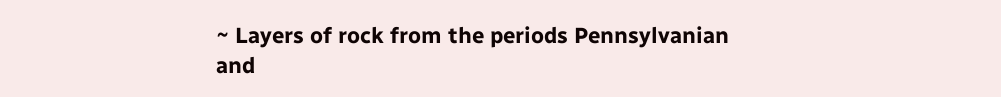~ Layers of rock from the periods Pennsylvanian and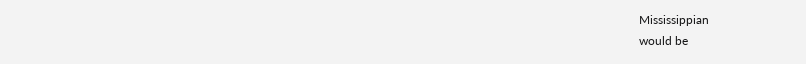Mississippian
would be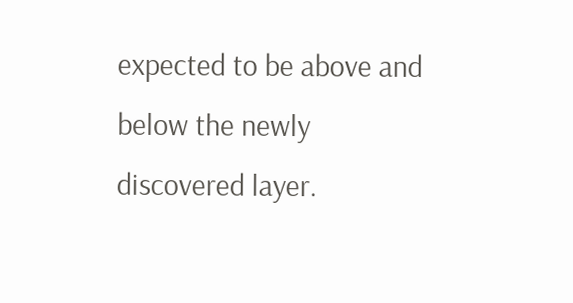expected to be above and below the newly discovered layer.